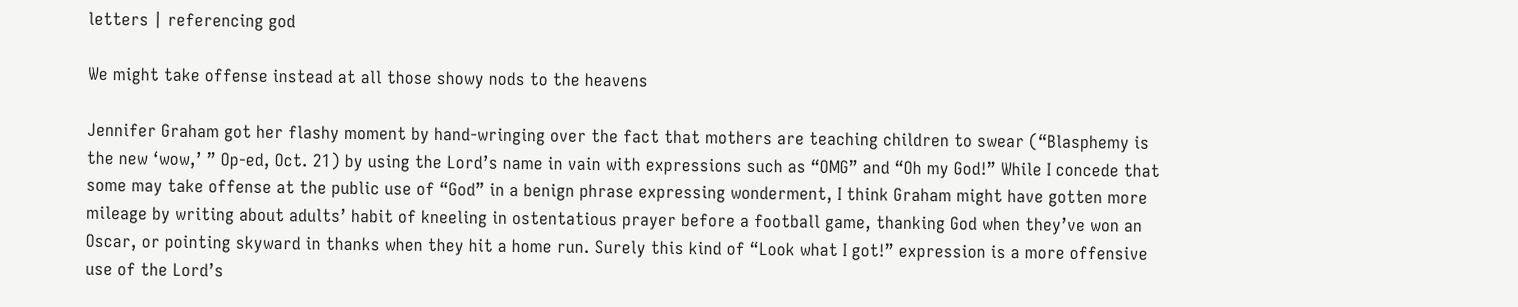letters | referencing god

We might take offense instead at all those showy nods to the heavens

Jennifer Graham got her flashy moment by hand-wringing over the fact that mothers are teaching children to swear (“Blasphemy is the new ‘wow,’ ” Op-ed, Oct. 21) by using the Lord’s name in vain with expressions such as “OMG” and “Oh my God!” While I concede that some may take offense at the public use of “God” in a benign phrase expressing wonderment, I think Graham might have gotten more mileage by writing about adults’ habit of kneeling in ostentatious prayer before a football game, thanking God when they’ve won an Oscar, or pointing skyward in thanks when they hit a home run. Surely this kind of “Look what I got!” expression is a more offensive use of the Lord’s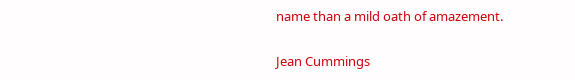name than a mild oath of amazement.

Jean Cummings